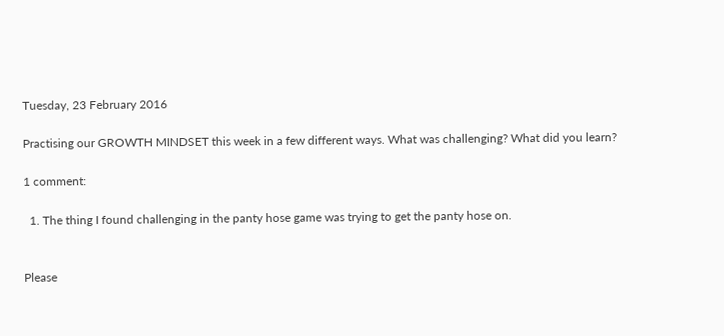Tuesday, 23 February 2016

Practising our GROWTH MINDSET this week in a few different ways. What was challenging? What did you learn?

1 comment:

  1. The thing I found challenging in the panty hose game was trying to get the panty hose on.


Please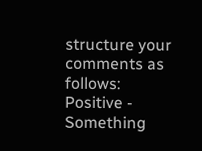structure your comments as follows:
Positive - Something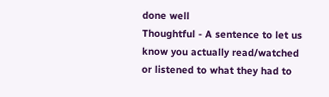done well
Thoughtful - A sentence to let us know you actually read/watched or listened to what they had to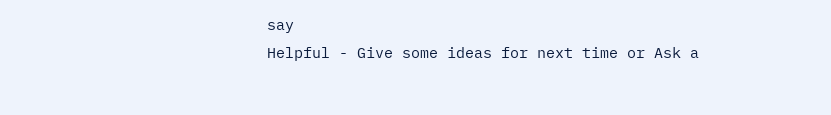say
Helpful - Give some ideas for next time or Ask a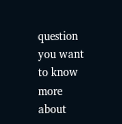question you want to know more about